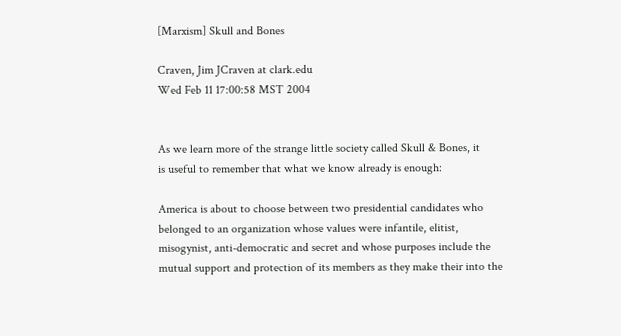[Marxism] Skull and Bones

Craven, Jim JCraven at clark.edu
Wed Feb 11 17:00:58 MST 2004


As we learn more of the strange little society called Skull & Bones, it
is useful to remember that what we know already is enough:

America is about to choose between two presidential candidates who
belonged to an organization whose values were infantile, elitist,
misogynist, anti-democratic and secret and whose purposes include the
mutual support and protection of its members as they make their into the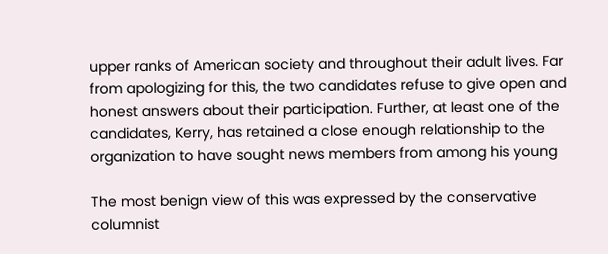upper ranks of American society and throughout their adult lives. Far
from apologizing for this, the two candidates refuse to give open and
honest answers about their participation. Further, at least one of the
candidates, Kerry, has retained a close enough relationship to the
organization to have sought news members from among his young

The most benign view of this was expressed by the conservative columnist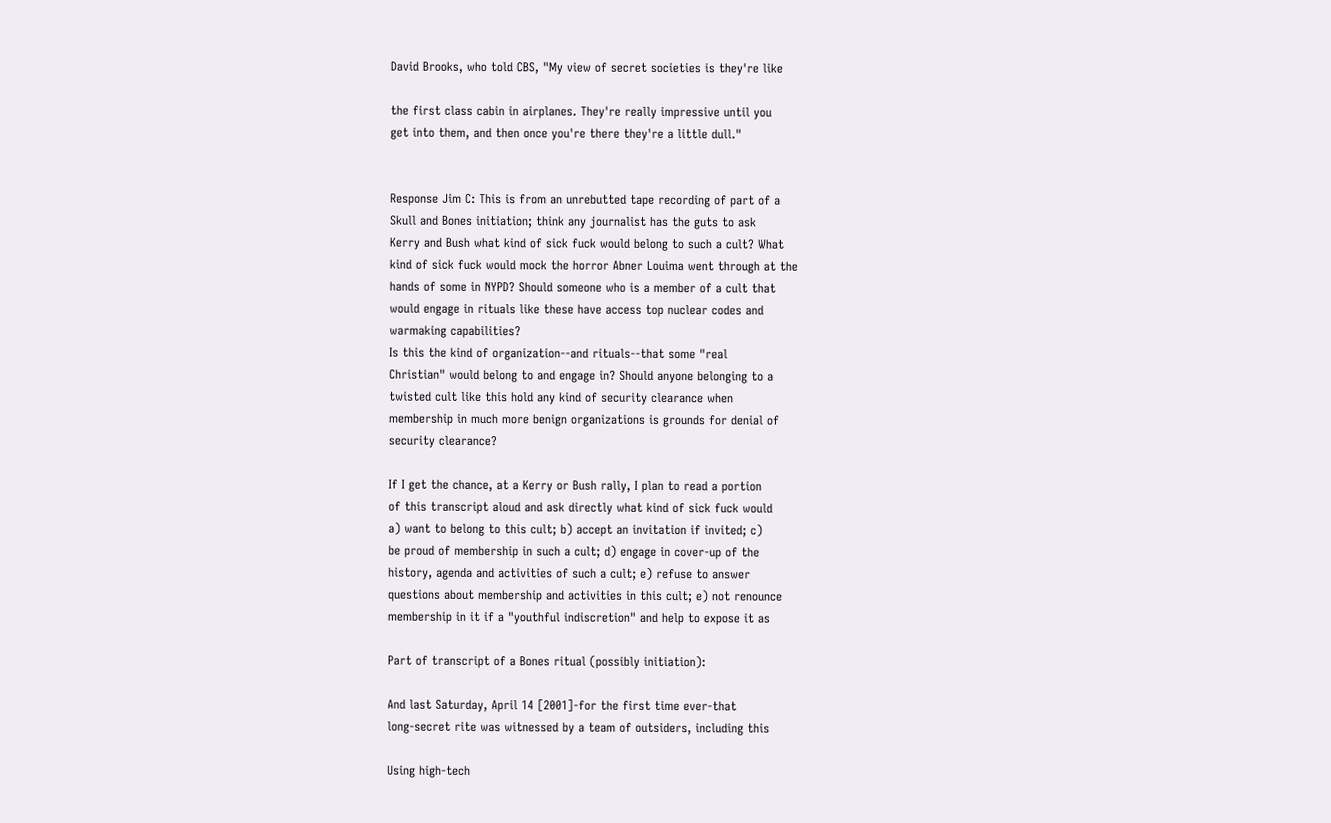David Brooks, who told CBS, "My view of secret societies is they're like

the first class cabin in airplanes. They're really impressive until you
get into them, and then once you're there they're a little dull."


Response Jim C: This is from an unrebutted tape recording of part of a
Skull and Bones initiation; think any journalist has the guts to ask
Kerry and Bush what kind of sick fuck would belong to such a cult? What
kind of sick fuck would mock the horror Abner Louima went through at the
hands of some in NYPD? Should someone who is a member of a cult that
would engage in rituals like these have access top nuclear codes and
warmaking capabilities?
Is this the kind of organization--and rituals--that some "real
Christian" would belong to and engage in? Should anyone belonging to a
twisted cult like this hold any kind of security clearance when
membership in much more benign organizations is grounds for denial of
security clearance?

If I get the chance, at a Kerry or Bush rally, I plan to read a portion
of this transcript aloud and ask directly what kind of sick fuck would
a) want to belong to this cult; b) accept an invitation if invited; c)
be proud of membership in such a cult; d) engage in cover-up of the
history, agenda and activities of such a cult; e) refuse to answer
questions about membership and activities in this cult; e) not renounce
membership in it if a "youthful indiscretion" and help to expose it as

Part of transcript of a Bones ritual (possibly initiation):

And last Saturday, April 14 [2001]-for the first time ever-that
long-secret rite was witnessed by a team of outsiders, including this

Using high-tech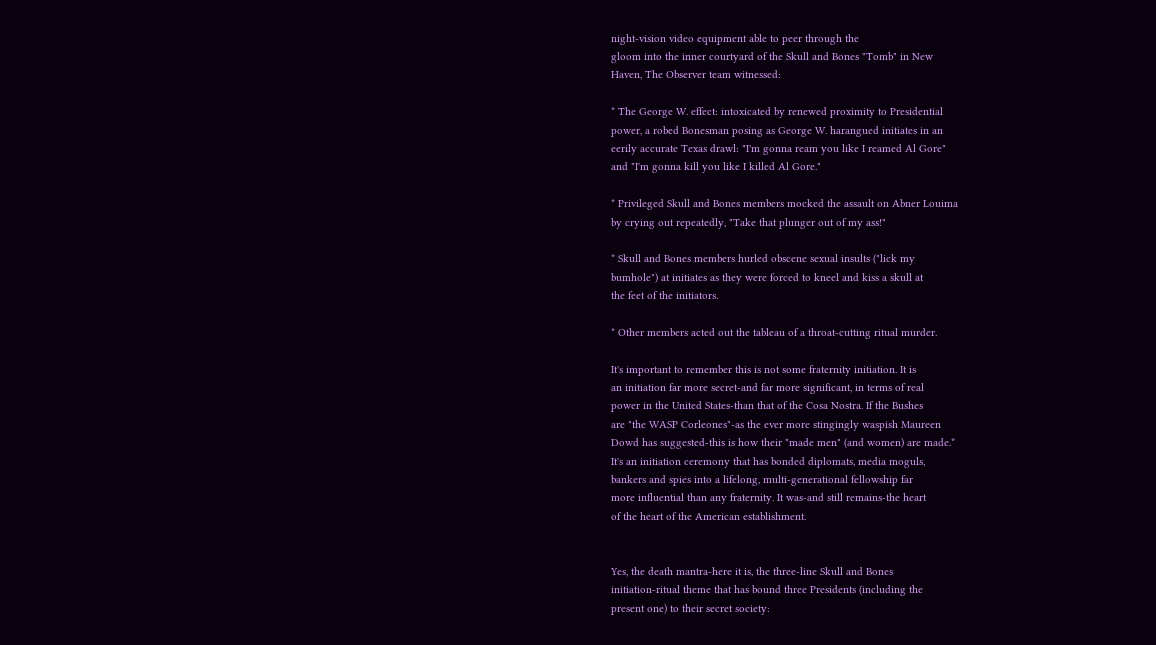night-vision video equipment able to peer through the
gloom into the inner courtyard of the Skull and Bones "Tomb" in New
Haven, The Observer team witnessed:

* The George W. effect: intoxicated by renewed proximity to Presidential
power, a robed Bonesman posing as George W. harangued initiates in an
eerily accurate Texas drawl: "I'm gonna ream you like I reamed Al Gore"
and "I'm gonna kill you like I killed Al Gore."

* Privileged Skull and Bones members mocked the assault on Abner Louima
by crying out repeatedly, "Take that plunger out of my ass!"

* Skull and Bones members hurled obscene sexual insults ("lick my
bumhole") at initiates as they were forced to kneel and kiss a skull at
the feet of the initiators.

* Other members acted out the tableau of a throat-cutting ritual murder.

It's important to remember this is not some fraternity initiation. It is
an initiation far more secret-and far more significant, in terms of real
power in the United States-than that of the Cosa Nostra. If the Bushes
are "the WASP Corleones"-as the ever more stingingly waspish Maureen
Dowd has suggested-this is how their "made men" (and women) are made.*
It's an initiation ceremony that has bonded diplomats, media moguls,
bankers and spies into a lifelong, multi-generational fellowship far
more influential than any fraternity. It was-and still remains-the heart
of the heart of the American establishment.


Yes, the death mantra-here it is, the three-line Skull and Bones
initiation-ritual theme that has bound three Presidents (including the
present one) to their secret society: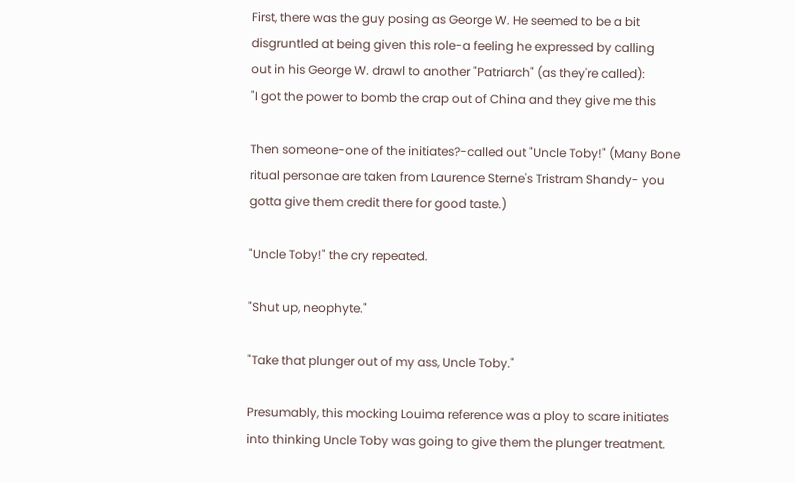First, there was the guy posing as George W. He seemed to be a bit
disgruntled at being given this role-a feeling he expressed by calling
out in his George W. drawl to another "Patriarch" (as they're called):
"I got the power to bomb the crap out of China and they give me this

Then someone-one of the initiates?-called out "Uncle Toby!" (Many Bone
ritual personae are taken from Laurence Sterne's Tristram Shandy- you
gotta give them credit there for good taste.)

"Uncle Toby!" the cry repeated.

"Shut up, neophyte."

"Take that plunger out of my ass, Uncle Toby."

Presumably, this mocking Louima reference was a ploy to scare initiates
into thinking Uncle Toby was going to give them the plunger treatment.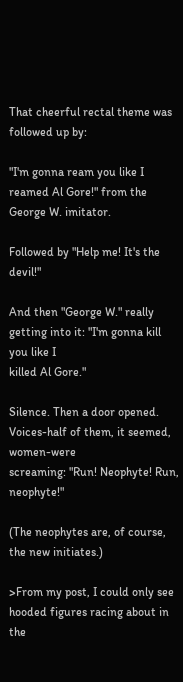That cheerful rectal theme was followed up by:

"I'm gonna ream you like I reamed Al Gore!" from the George W. imitator.

Followed by "Help me! It's the devil!"

And then "George W." really getting into it: "I'm gonna kill you like I
killed Al Gore."

Silence. Then a door opened. Voices-half of them, it seemed, women-were
screaming: "Run! Neophyte! Run, neophyte!"

(The neophytes are, of course, the new initiates.)

>From my post, I could only see hooded figures racing about in the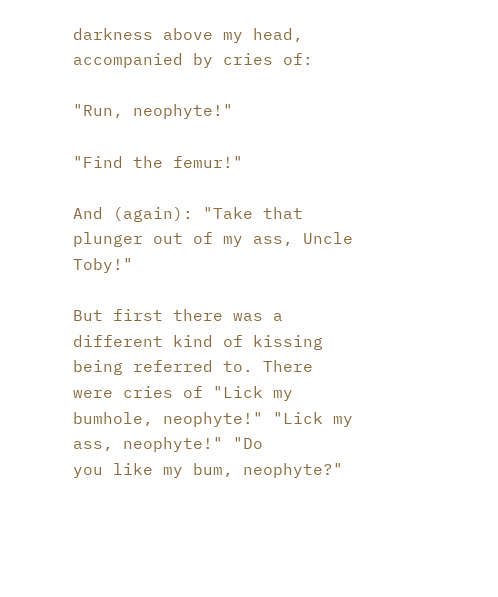darkness above my head, accompanied by cries of:

"Run, neophyte!"

"Find the femur!"

And (again): "Take that plunger out of my ass, Uncle Toby!"

But first there was a different kind of kissing being referred to. There
were cries of "Lick my bumhole, neophyte!" "Lick my ass, neophyte!" "Do
you like my bum, neophyte?"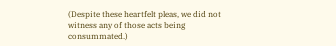(Despite these heartfelt pleas, we did not
witness any of those acts being consummated.)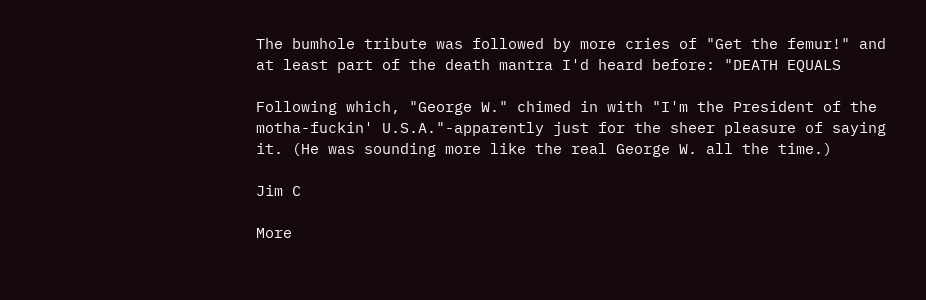The bumhole tribute was followed by more cries of "Get the femur!" and
at least part of the death mantra I'd heard before: "DEATH EQUALS

Following which, "George W." chimed in with "I'm the President of the
motha-fuckin' U.S.A."-apparently just for the sheer pleasure of saying
it. (He was sounding more like the real George W. all the time.)

Jim C

More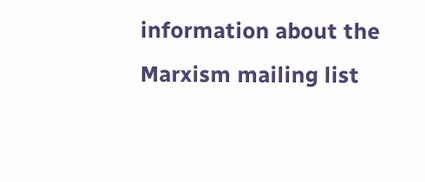information about the Marxism mailing list